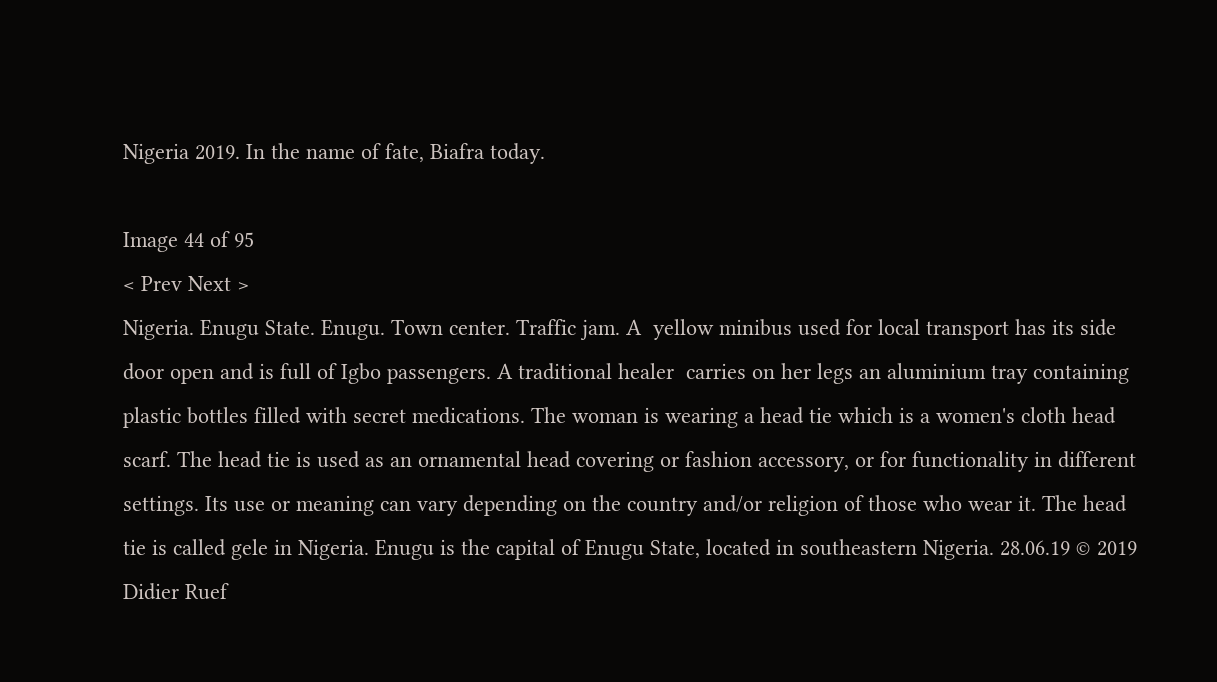Nigeria 2019. In the name of fate, Biafra today.

Image 44 of 95
< Prev Next >
Nigeria. Enugu State. Enugu. Town center. Traffic jam. A  yellow minibus used for local transport has its side door open and is full of Igbo passengers. A traditional healer  carries on her legs an aluminium tray containing plastic bottles filled with secret medications. The woman is wearing a head tie which is a women's cloth head scarf. The head tie is used as an ornamental head covering or fashion accessory, or for functionality in different settings. Its use or meaning can vary depending on the country and/or religion of those who wear it. The head tie is called gele in Nigeria. Enugu is the capital of Enugu State, located in southeastern Nigeria. 28.06.19 © 2019 Didier Ruef